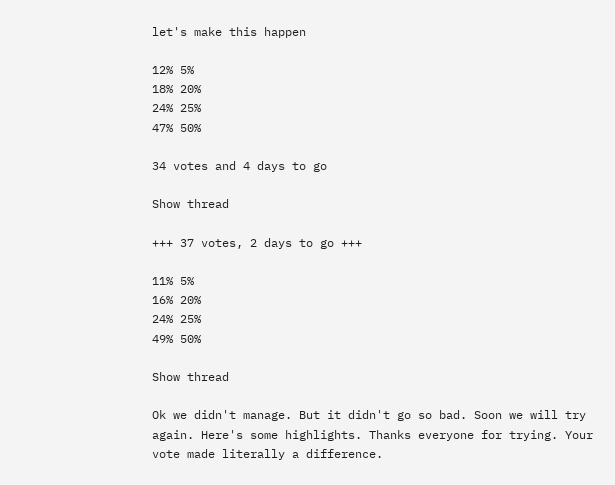let's make this happen

12% 5%
18% 20%
24% 25%
47% 50%

34 votes and 4 days to go

Show thread

+++ 37 votes, 2 days to go +++

11% 5%
16% 20%
24% 25%
49% 50%

Show thread

Ok we didn't manage. But it didn't go so bad. Soon we will try again. Here's some highlights. Thanks everyone for trying. Your vote made literally a difference.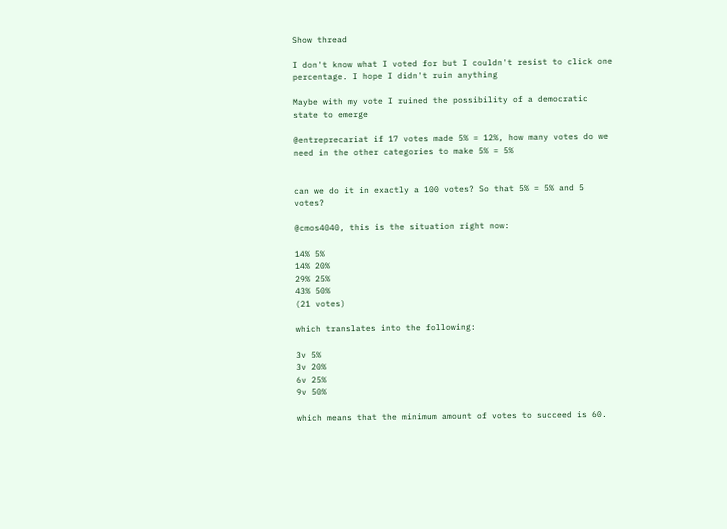Show thread

I don't know what I voted for but I couldn't resist to click one percentage. I hope I didn't ruin anything

Maybe with my vote I ruined the possibility of a democratic state to emerge

@entreprecariat if 17 votes made 5% = 12%, how many votes do we need in the other categories to make 5% = 5%


can we do it in exactly a 100 votes? So that 5% = 5% and 5 votes?

@cmos4040, this is the situation right now:

14% 5%
14% 20%
29% 25%
43% 50%
(21 votes)

which translates into the following:

3v 5%
3v 20%
6v 25%
9v 50%

which means that the minimum amount of votes to succeed is 60.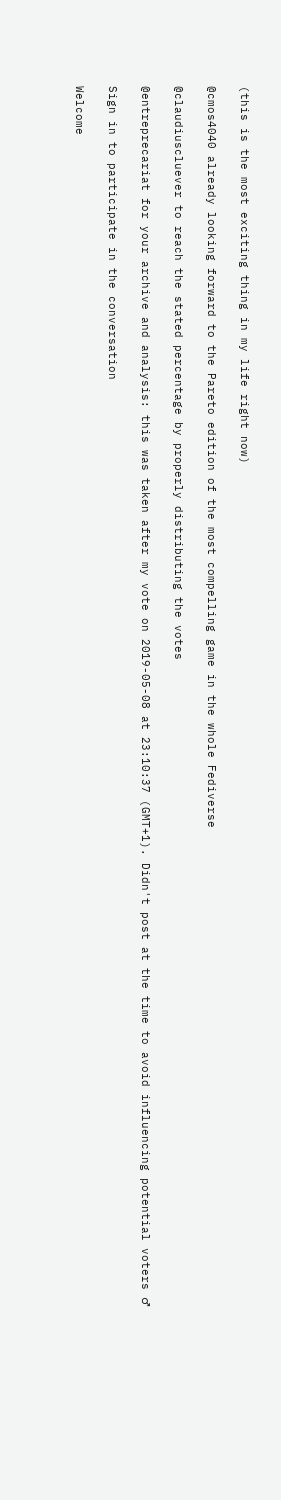(this is the most exciting thing in my life right now)

@cmos4040 already looking forward to the Pareto edition of the most compelling game in the whole Fediverse

@claudiuscluever to reach the stated percentage by properly distributing the votes

@entreprecariat for your archive and analysis: this was taken after my vote on 2019-05-08 at 23:10:37 (GMT+1). Didn't post at the time to avoid influencing potential voters ♂

Sign in to participate in the conversation

Welcome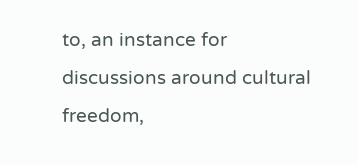to, an instance for discussions around cultural freedom,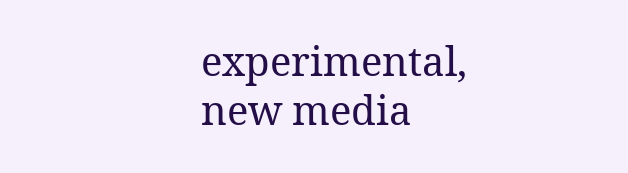experimental, new media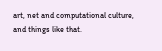art, net and computational culture, and things like that.